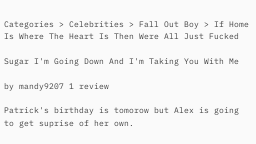Categories > Celebrities > Fall Out Boy > If Home Is Where The Heart Is Then Were All Just Fucked

Sugar I'm Going Down And I'm Taking You With Me

by mandy9207 1 review

Patrick's birthday is tomorow but Alex is going to get suprise of her own.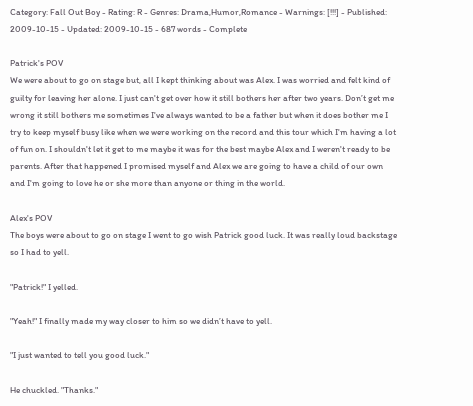Category: Fall Out Boy - Rating: R - Genres: Drama,Humor,Romance - Warnings: [!!!] - Published: 2009-10-15 - Updated: 2009-10-15 - 687 words - Complete

Patrick's POV
We were about to go on stage but, all I kept thinking about was Alex. I was worried and felt kind of guilty for leaving her alone. I just can't get over how it still bothers her after two years. Don’t get me wrong it still bothers me sometimes I've always wanted to be a father but when it does bother me I try to keep myself busy like when we were working on the record and this tour which I'm having a lot of fun on. I shouldn't let it get to me maybe it was for the best maybe Alex and I weren't ready to be parents. After that happened I promised myself and Alex we are going to have a child of our own and I'm going to love he or she more than anyone or thing in the world.

Alex's POV
The boys were about to go on stage I went to go wish Patrick good luck. It was really loud backstage so I had to yell.

"Patrick!" I yelled.

"Yeah!" I finally made my way closer to him so we didn’t have to yell.

"I just wanted to tell you good luck."

He chuckled. "Thanks."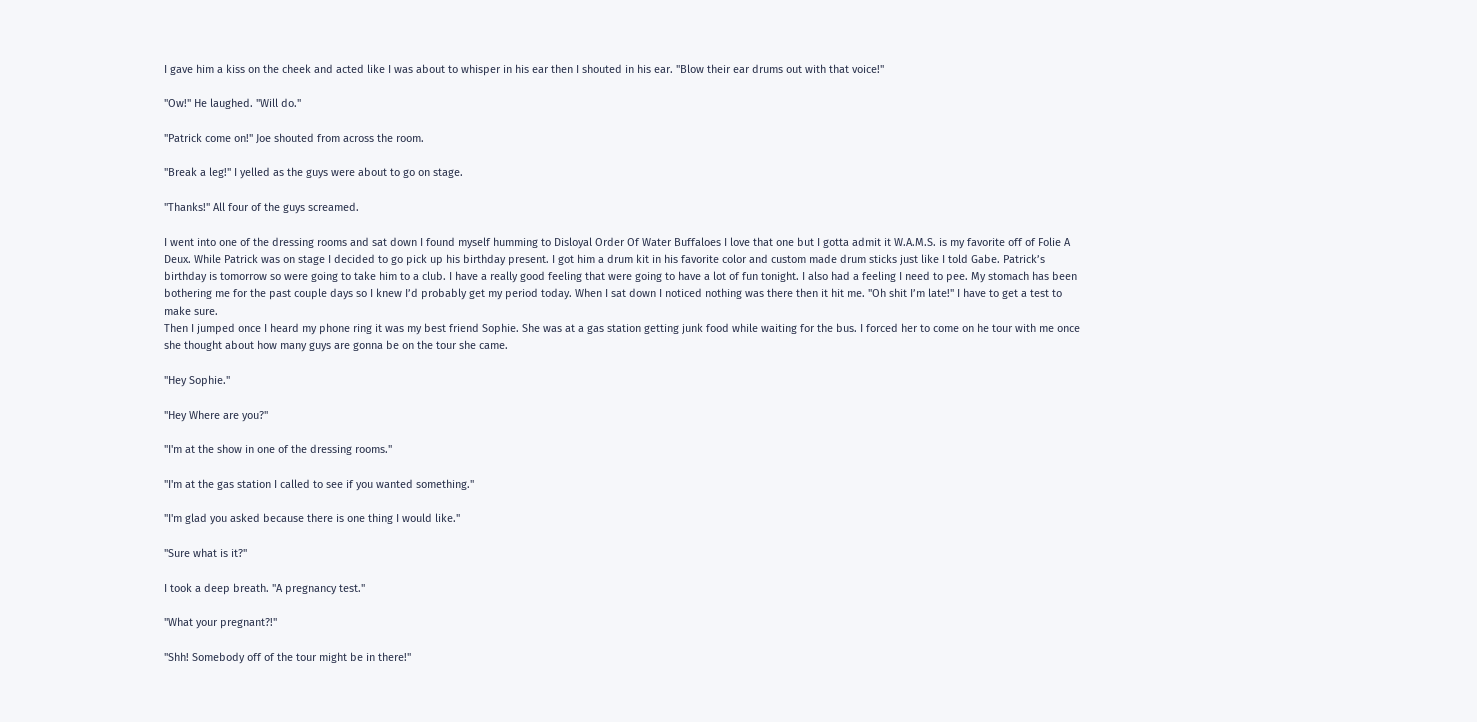I gave him a kiss on the cheek and acted like I was about to whisper in his ear then I shouted in his ear. "Blow their ear drums out with that voice!"

"Ow!" He laughed. "Will do."

"Patrick come on!" Joe shouted from across the room.

"Break a leg!" I yelled as the guys were about to go on stage.

"Thanks!" All four of the guys screamed.

I went into one of the dressing rooms and sat down I found myself humming to Disloyal Order Of Water Buffaloes I love that one but I gotta admit it W.A.M.S. is my favorite off of Folie A Deux. While Patrick was on stage I decided to go pick up his birthday present. I got him a drum kit in his favorite color and custom made drum sticks just like I told Gabe. Patrick’s birthday is tomorrow so were going to take him to a club. I have a really good feeling that were going to have a lot of fun tonight. I also had a feeling I need to pee. My stomach has been bothering me for the past couple days so I knew I’d probably get my period today. When I sat down I noticed nothing was there then it hit me. "Oh shit I’m late!" I have to get a test to make sure.
Then I jumped once I heard my phone ring it was my best friend Sophie. She was at a gas station getting junk food while waiting for the bus. I forced her to come on he tour with me once she thought about how many guys are gonna be on the tour she came.

"Hey Sophie."

"Hey Where are you?"

"I'm at the show in one of the dressing rooms."

"I'm at the gas station I called to see if you wanted something."

"I'm glad you asked because there is one thing I would like."

"Sure what is it?"

I took a deep breath. "A pregnancy test."

"What your pregnant?!"

"Shh! Somebody off of the tour might be in there!"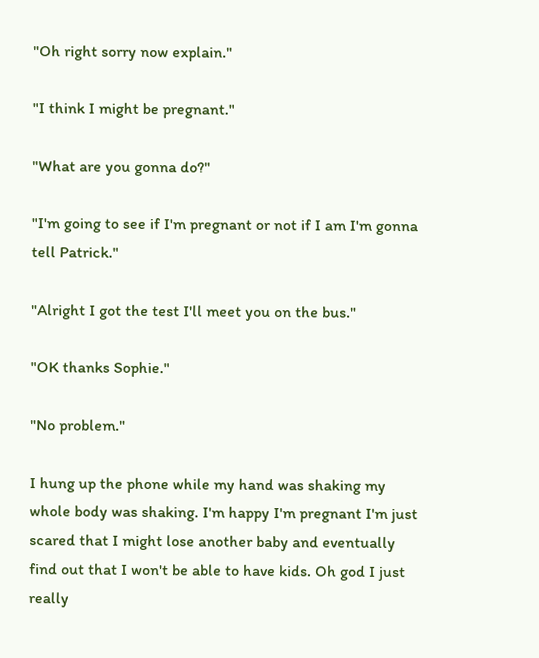"Oh right sorry now explain."

"I think I might be pregnant."

"What are you gonna do?"

"I'm going to see if I'm pregnant or not if I am I'm gonna tell Patrick."

"Alright I got the test I'll meet you on the bus."

"OK thanks Sophie."

"No problem."

I hung up the phone while my hand was shaking my whole body was shaking. I'm happy I'm pregnant I'm just scared that I might lose another baby and eventually find out that I won't be able to have kids. Oh god I just really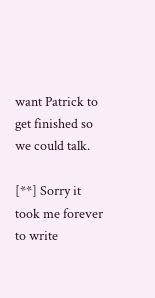want Patrick to get finished so we could talk.

[**] Sorry it took me forever to write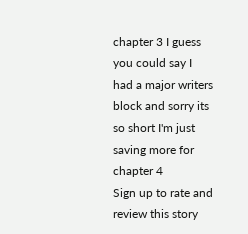chapter 3 I guess you could say I had a major writers block and sorry its so short I'm just saving more for chapter 4
Sign up to rate and review this story